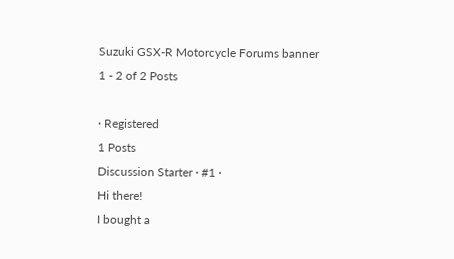Suzuki GSX-R Motorcycle Forums banner
1 - 2 of 2 Posts

· Registered
1 Posts
Discussion Starter · #1 ·
Hi there!
I bought a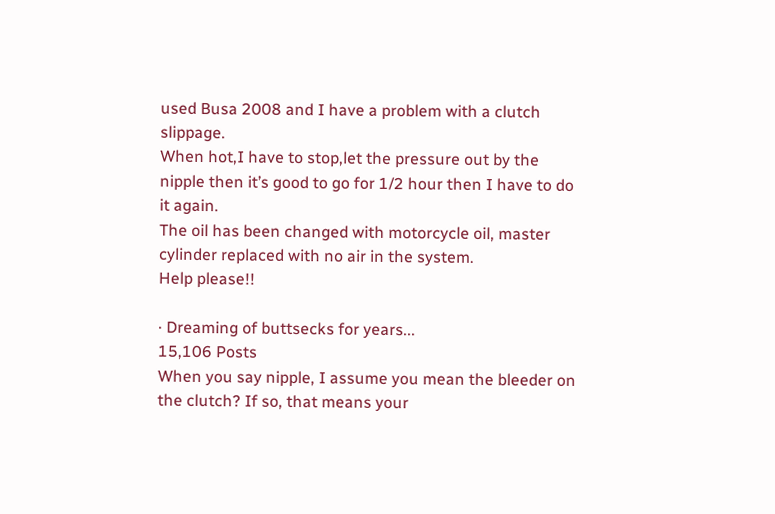used Busa 2008 and I have a problem with a clutch slippage.
When hot,I have to stop,let the pressure out by the nipple then it’s good to go for 1/2 hour then I have to do it again.
The oil has been changed with motorcycle oil, master cylinder replaced with no air in the system.
Help please!!

· Dreaming of buttsecks for years...
15,106 Posts
When you say nipple, I assume you mean the bleeder on the clutch? If so, that means your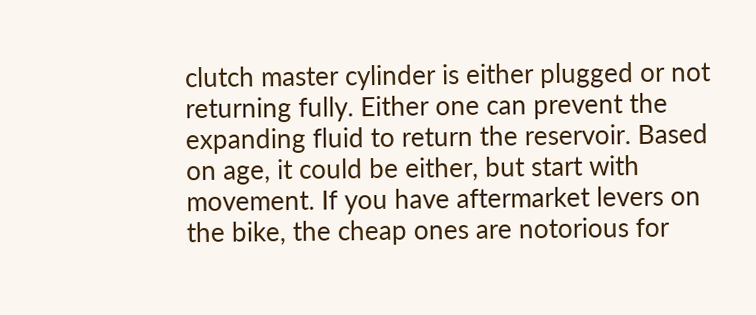clutch master cylinder is either plugged or not returning fully. Either one can prevent the expanding fluid to return the reservoir. Based on age, it could be either, but start with movement. If you have aftermarket levers on the bike, the cheap ones are notorious for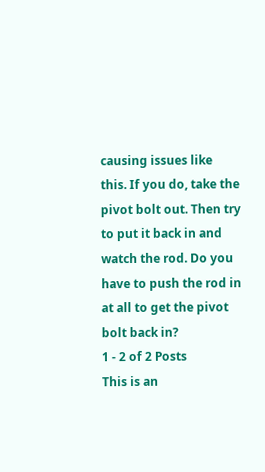causing issues like this. If you do, take the pivot bolt out. Then try to put it back in and watch the rod. Do you have to push the rod in at all to get the pivot bolt back in?
1 - 2 of 2 Posts
This is an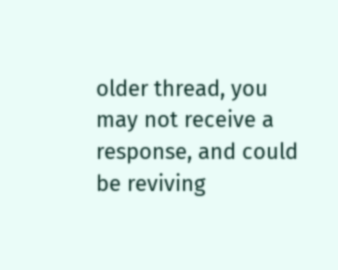older thread, you may not receive a response, and could be reviving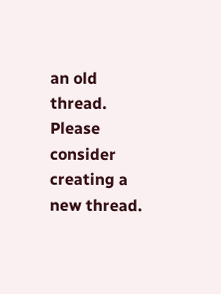an old thread. Please consider creating a new thread.